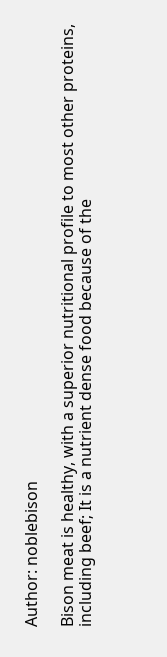Author: noblebison

Bison meat is healthy, with a superior nutritional profile to most other proteins, including beef; It is a nutrient dense food because of the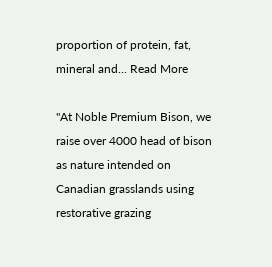proportion of protein, fat, mineral and... Read More

"At Noble Premium Bison, we raise over 4000 head of bison as nature intended on Canadian grasslands using restorative grazing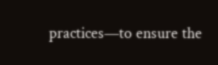practices—to ensure the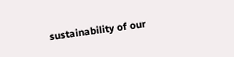sustainability of our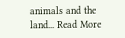animals and the land... Read More